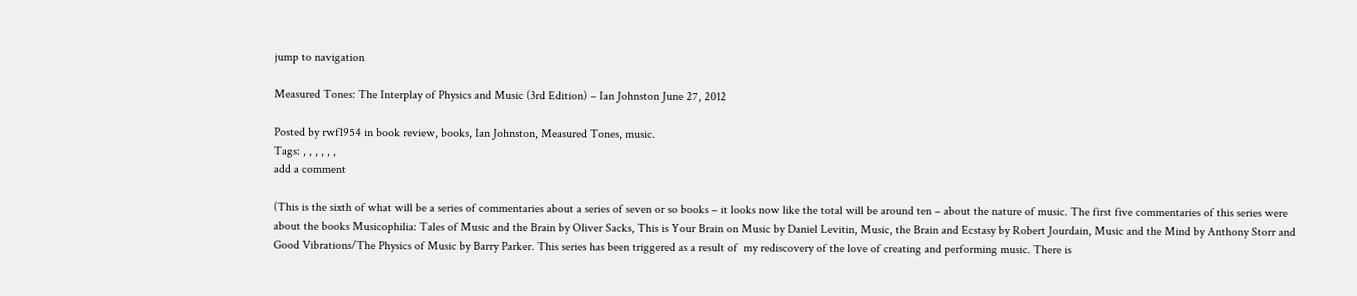jump to navigation

Measured Tones: The Interplay of Physics and Music (3rd Edition) – Ian Johnston June 27, 2012

Posted by rwf1954 in book review, books, Ian Johnston, Measured Tones, music.
Tags: , , , , , ,
add a comment

(This is the sixth of what will be a series of commentaries about a series of seven or so books – it looks now like the total will be around ten – about the nature of music. The first five commentaries of this series were about the books Musicophilia: Tales of Music and the Brain by Oliver Sacks, This is Your Brain on Music by Daniel Levitin, Music, the Brain and Ecstasy by Robert Jourdain, Music and the Mind by Anthony Storr and Good Vibrations/The Physics of Music by Barry Parker. This series has been triggered as a result of  my rediscovery of the love of creating and performing music. There is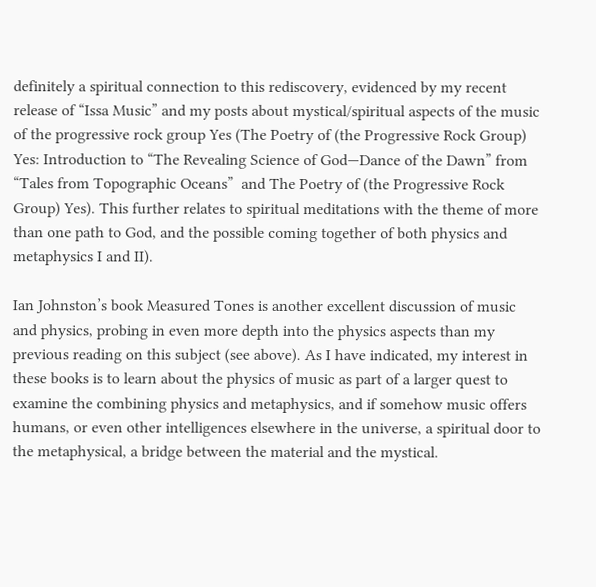definitely a spiritual connection to this rediscovery, evidenced by my recent release of “Issa Music” and my posts about mystical/spiritual aspects of the music of the progressive rock group Yes (The Poetry of (the Progressive Rock Group) Yes: Introduction to “The Revealing Science of God—Dance of the Dawn” from “Tales from Topographic Oceans”  and The Poetry of (the Progressive Rock Group) Yes). This further relates to spiritual meditations with the theme of more than one path to God, and the possible coming together of both physics and metaphysics I and II).

Ian Johnston’s book Measured Tones is another excellent discussion of music and physics, probing in even more depth into the physics aspects than my previous reading on this subject (see above). As I have indicated, my interest in these books is to learn about the physics of music as part of a larger quest to examine the combining physics and metaphysics, and if somehow music offers humans, or even other intelligences elsewhere in the universe, a spiritual door to the metaphysical, a bridge between the material and the mystical.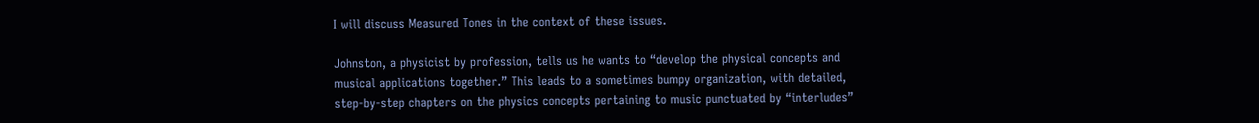I will discuss Measured Tones in the context of these issues.

Johnston, a physicist by profession, tells us he wants to “develop the physical concepts and musical applications together.” This leads to a sometimes bumpy organization, with detailed, step-by-step chapters on the physics concepts pertaining to music punctuated by “interludes”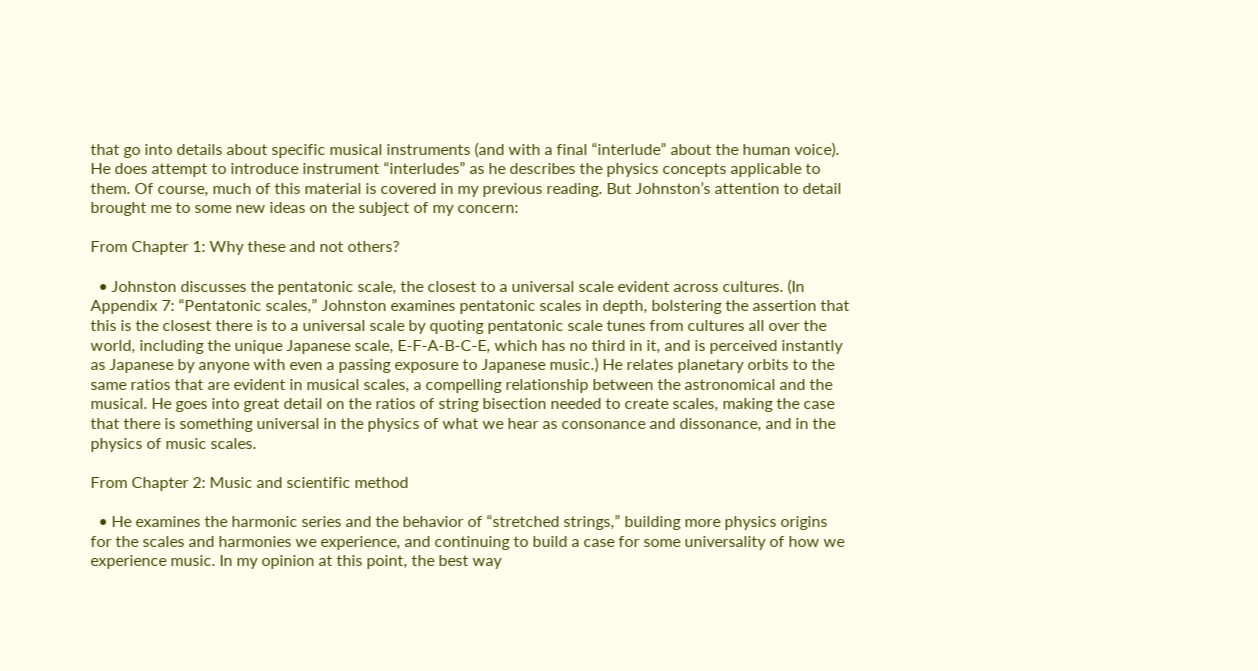that go into details about specific musical instruments (and with a final “interlude” about the human voice). He does attempt to introduce instrument “interludes” as he describes the physics concepts applicable to them. Of course, much of this material is covered in my previous reading. But Johnston’s attention to detail brought me to some new ideas on the subject of my concern:

From Chapter 1: Why these and not others?

  • Johnston discusses the pentatonic scale, the closest to a universal scale evident across cultures. (In Appendix 7: “Pentatonic scales,” Johnston examines pentatonic scales in depth, bolstering the assertion that this is the closest there is to a universal scale by quoting pentatonic scale tunes from cultures all over the world, including the unique Japanese scale, E-F-A-B-C-E, which has no third in it, and is perceived instantly as Japanese by anyone with even a passing exposure to Japanese music.) He relates planetary orbits to the same ratios that are evident in musical scales, a compelling relationship between the astronomical and the musical. He goes into great detail on the ratios of string bisection needed to create scales, making the case that there is something universal in the physics of what we hear as consonance and dissonance, and in the physics of music scales.

From Chapter 2: Music and scientific method

  • He examines the harmonic series and the behavior of “stretched strings,” building more physics origins for the scales and harmonies we experience, and continuing to build a case for some universality of how we experience music. In my opinion at this point, the best way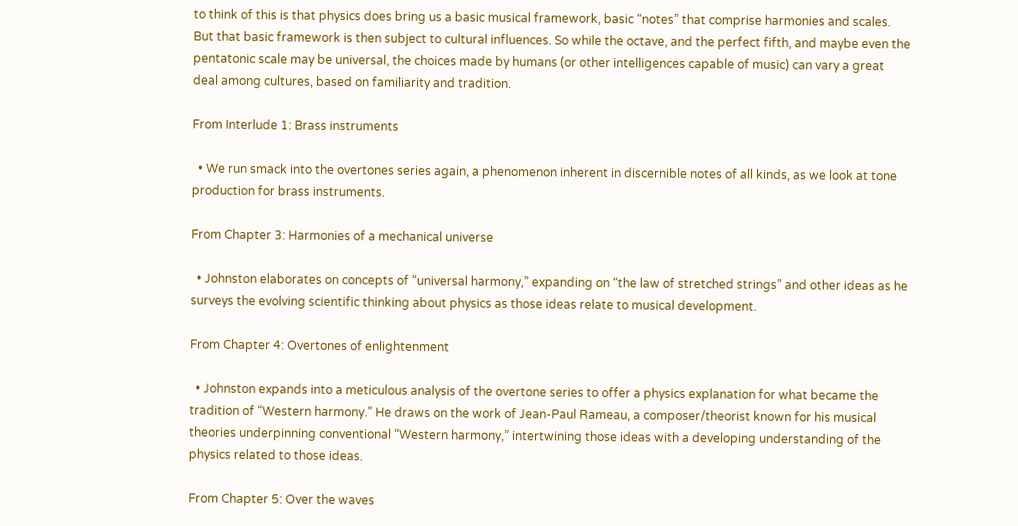to think of this is that physics does bring us a basic musical framework, basic “notes” that comprise harmonies and scales. But that basic framework is then subject to cultural influences. So while the octave, and the perfect fifth, and maybe even the pentatonic scale may be universal, the choices made by humans (or other intelligences capable of music) can vary a great deal among cultures, based on familiarity and tradition.

From Interlude 1: Brass instruments

  • We run smack into the overtones series again, a phenomenon inherent in discernible notes of all kinds, as we look at tone production for brass instruments.

From Chapter 3: Harmonies of a mechanical universe

  • Johnston elaborates on concepts of “universal harmony,” expanding on “the law of stretched strings” and other ideas as he surveys the evolving scientific thinking about physics as those ideas relate to musical development.

From Chapter 4: Overtones of enlightenment

  • Johnston expands into a meticulous analysis of the overtone series to offer a physics explanation for what became the tradition of “Western harmony.” He draws on the work of Jean-Paul Rameau, a composer/theorist known for his musical theories underpinning conventional “Western harmony,” intertwining those ideas with a developing understanding of the physics related to those ideas.

From Chapter 5: Over the waves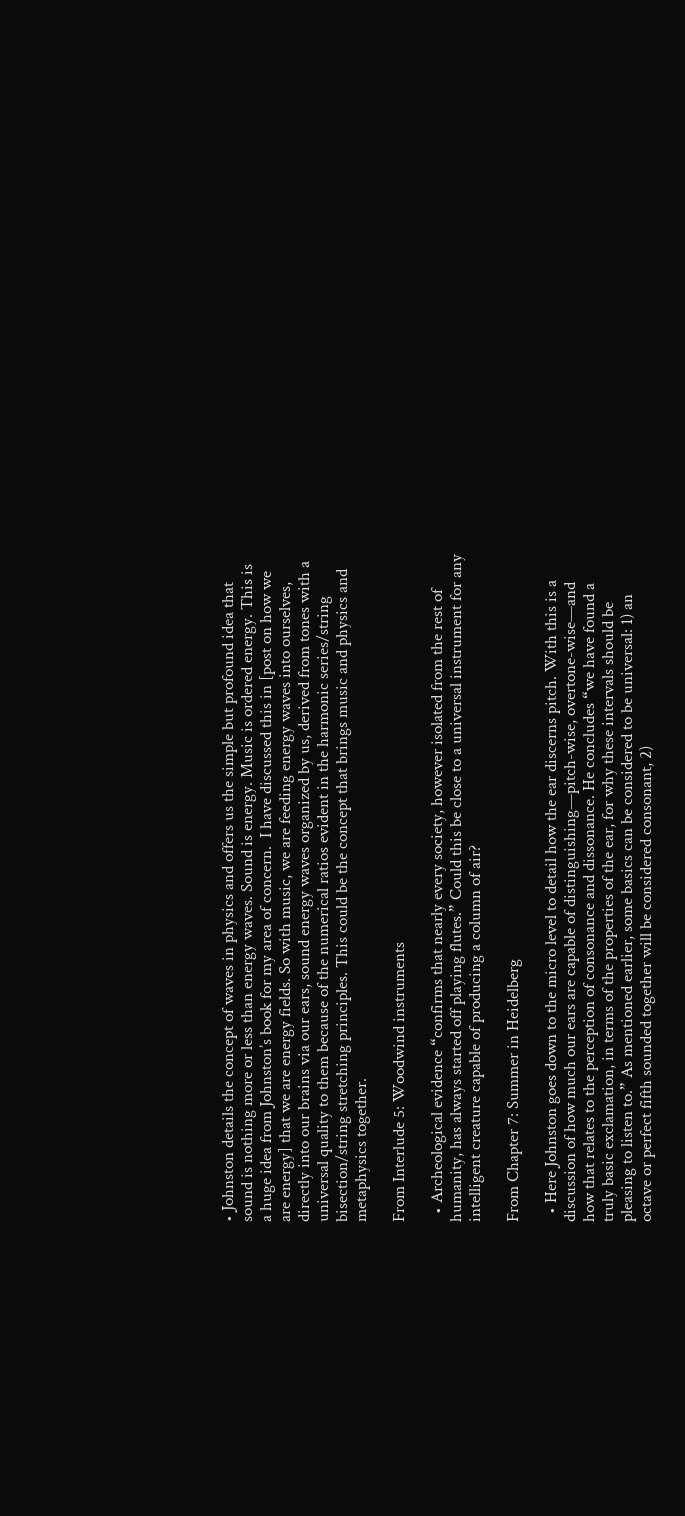• Johnston details the concept of waves in physics and offers us the simple but profound idea that sound is nothing more or less than energy waves. Sound is energy. Music is ordered energy. This is a huge idea from Johnston’s book for my area of concern.  I have discussed this in [post on how we are energy] that we are energy fields. So with music, we are feeding energy waves into ourselves, directly into our brains via our ears, sound energy waves organized by us, derived from tones with a universal quality to them because of the numerical ratios evident in the harmonic series/string bisection/string stretching principles. This could be the concept that brings music and physics and metaphysics together.

From Interlude 5: Woodwind instruments

  • Archeological evidence “confirms that nearly every society, however isolated from the rest of humanity, has always started off playing flutes.” Could this be close to a universal instrument for any intelligent creature capable of producing a column of air?

From Chapter 7: Summer in Heidelberg

  • Here Johnston goes down to the micro level to detail how the ear discerns pitch. With this is a discussion of how much our ears are capable of distinguishing—pitch-wise, overtone-wise—and how that relates to the perception of consonance and dissonance. He concludes “we have found a truly basic exclamation, in terms of the properties of the ear, for why these intervals should be pleasing to listen to.” As mentioned earlier, some basics can be considered to be universal: 1) an octave or perfect fifth sounded together will be considered consonant, 2)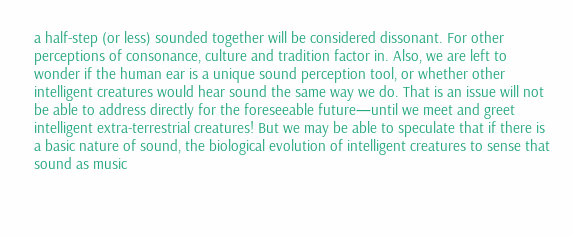a half-step (or less) sounded together will be considered dissonant. For other perceptions of consonance, culture and tradition factor in. Also, we are left to wonder if the human ear is a unique sound perception tool, or whether other intelligent creatures would hear sound the same way we do. That is an issue will not be able to address directly for the foreseeable future—until we meet and greet intelligent extra-terrestrial creatures! But we may be able to speculate that if there is a basic nature of sound, the biological evolution of intelligent creatures to sense that sound as music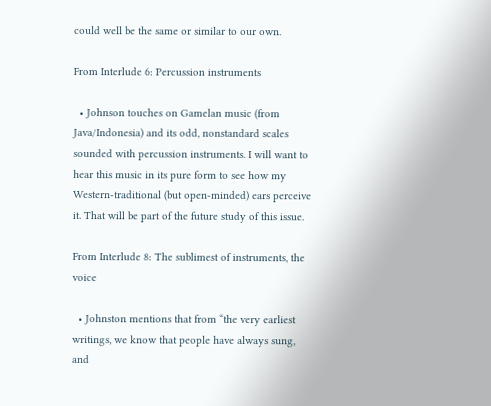could well be the same or similar to our own.

From Interlude 6: Percussion instruments

  • Johnson touches on Gamelan music (from Java/Indonesia) and its odd, nonstandard scales sounded with percussion instruments. I will want to hear this music in its pure form to see how my Western-traditional (but open-minded) ears perceive it. That will be part of the future study of this issue.

From Interlude 8: The sublimest of instruments, the voice

  • Johnston mentions that from “the very earliest writings, we know that people have always sung, and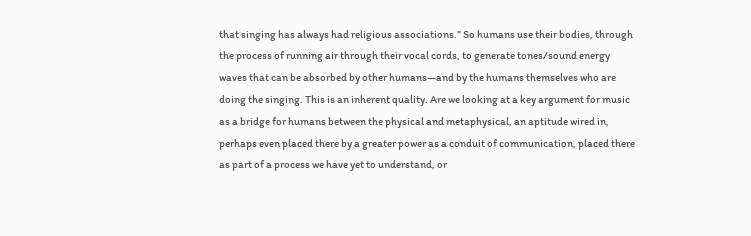that singing has always had religious associations.” So humans use their bodies, through the process of running air through their vocal cords, to generate tones/sound energy waves that can be absorbed by other humans—and by the humans themselves who are doing the singing. This is an inherent quality. Are we looking at a key argument for music as a bridge for humans between the physical and metaphysical, an aptitude wired in, perhaps even placed there by a greater power as a conduit of communication, placed there as part of a process we have yet to understand, or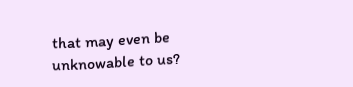that may even be unknowable to us?